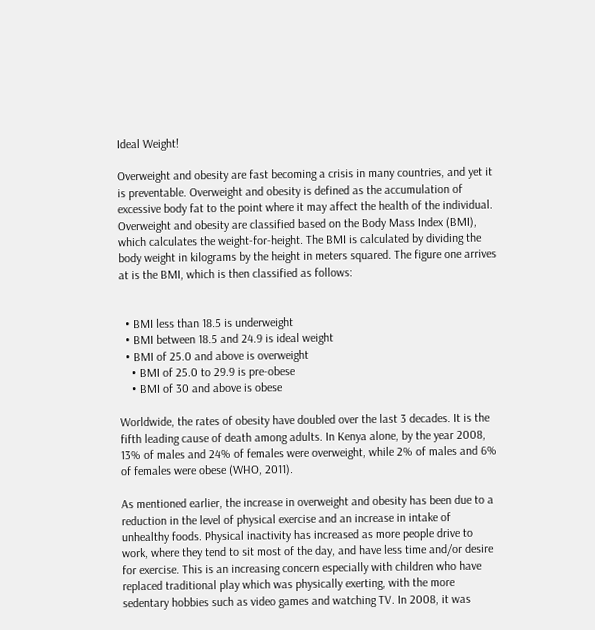Ideal Weight!

Overweight and obesity are fast becoming a crisis in many countries, and yet it is preventable. Overweight and obesity is defined as the accumulation of excessive body fat to the point where it may affect the health of the individual. Overweight and obesity are classified based on the Body Mass Index (BMI), which calculates the weight-for-height. The BMI is calculated by dividing the body weight in kilograms by the height in meters squared. The figure one arrives at is the BMI, which is then classified as follows:


  • BMI less than 18.5 is underweight
  • BMI between 18.5 and 24.9 is ideal weight
  • BMI of 25.0 and above is overweight
    • BMI of 25.0 to 29.9 is pre-obese
    • BMI of 30 and above is obese

Worldwide, the rates of obesity have doubled over the last 3 decades. It is the fifth leading cause of death among adults. In Kenya alone, by the year 2008, 13% of males and 24% of females were overweight, while 2% of males and 6% of females were obese (WHO, 2011).

As mentioned earlier, the increase in overweight and obesity has been due to a reduction in the level of physical exercise and an increase in intake of unhealthy foods. Physical inactivity has increased as more people drive to work, where they tend to sit most of the day, and have less time and/or desire for exercise. This is an increasing concern especially with children who have replaced traditional play which was physically exerting, with the more sedentary hobbies such as video games and watching TV. In 2008, it was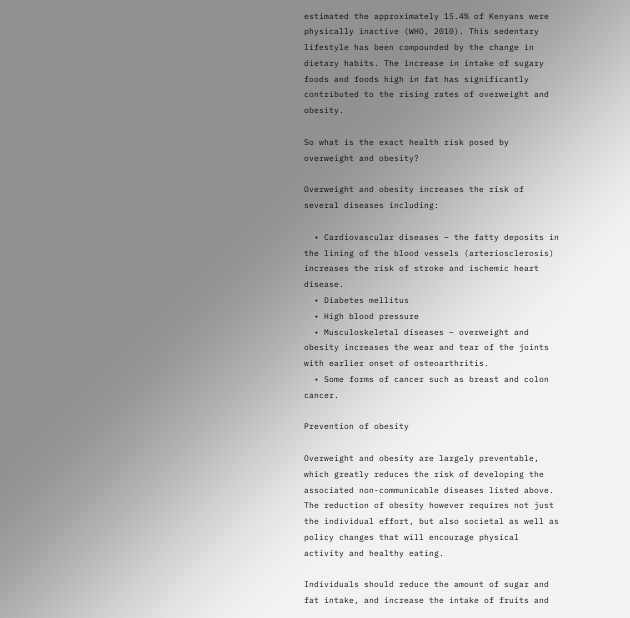estimated the approximately 15.4% of Kenyans were physically inactive (WHO, 2010). This sedentary lifestyle has been compounded by the change in dietary habits. The increase in intake of sugary foods and foods high in fat has significantly contributed to the rising rates of overweight and obesity.

So what is the exact health risk posed by overweight and obesity?

Overweight and obesity increases the risk of several diseases including:

  • Cardiovascular diseases – the fatty deposits in the lining of the blood vessels (arteriosclerosis) increases the risk of stroke and ischemic heart disease.
  • Diabetes mellitus
  • High blood pressure
  • Musculoskeletal diseases – overweight and obesity increases the wear and tear of the joints with earlier onset of osteoarthritis.
  • Some forms of cancer such as breast and colon cancer.

Prevention of obesity

Overweight and obesity are largely preventable, which greatly reduces the risk of developing the associated non-communicable diseases listed above. The reduction of obesity however requires not just the individual effort, but also societal as well as policy changes that will encourage physical activity and healthy eating.

Individuals should reduce the amount of sugar and fat intake, and increase the intake of fruits and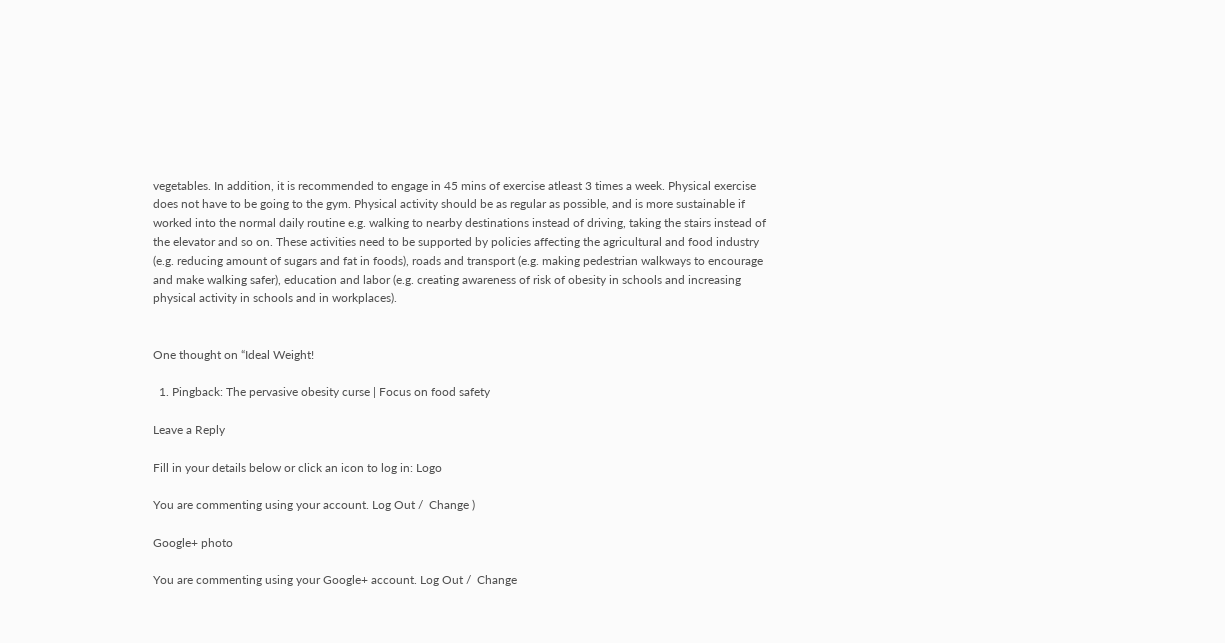vegetables. In addition, it is recommended to engage in 45 mins of exercise atleast 3 times a week. Physical exercise does not have to be going to the gym. Physical activity should be as regular as possible, and is more sustainable if worked into the normal daily routine e.g. walking to nearby destinations instead of driving, taking the stairs instead of the elevator and so on. These activities need to be supported by policies affecting the agricultural and food industry (e.g. reducing amount of sugars and fat in foods), roads and transport (e.g. making pedestrian walkways to encourage and make walking safer), education and labor (e.g. creating awareness of risk of obesity in schools and increasing physical activity in schools and in workplaces).


One thought on “Ideal Weight!

  1. Pingback: The pervasive obesity curse | Focus on food safety

Leave a Reply

Fill in your details below or click an icon to log in: Logo

You are commenting using your account. Log Out /  Change )

Google+ photo

You are commenting using your Google+ account. Log Out /  Change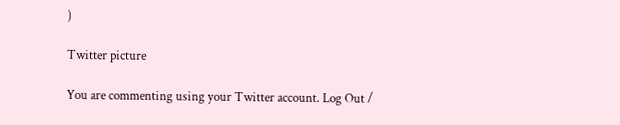)

Twitter picture

You are commenting using your Twitter account. Log Out /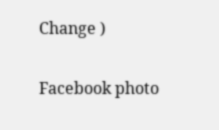Change )

Facebook photo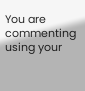You are commenting using your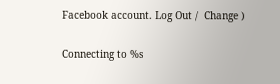Facebook account. Log Out /  Change )


Connecting to %s